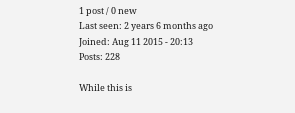1 post / 0 new
Last seen: 2 years 6 months ago
Joined: Aug 11 2015 - 20:13
Posts: 228

While this is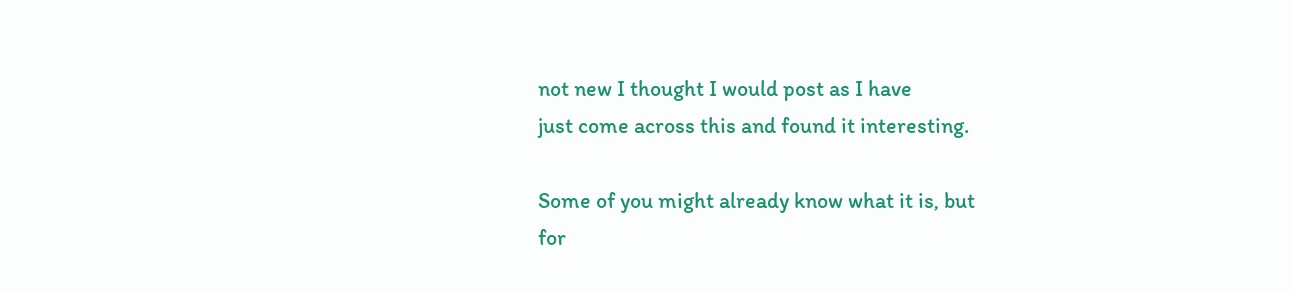not new I thought I would post as I have
just come across this and found it interesting.

Some of you might already know what it is, but
for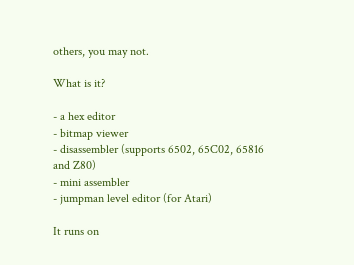others, you may not.

What is it?

- a hex editor
- bitmap viewer
- disassembler (supports 6502, 65C02, 65816 and Z80)
- mini assembler
- jumpman level editor (for Atari)

It runs on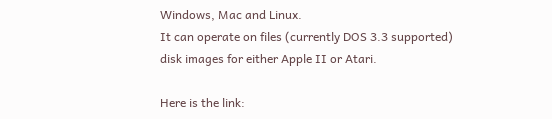Windows, Mac and Linux.
It can operate on files (currently DOS 3.3 supported)
disk images for either Apple II or Atari.

Here is the link: